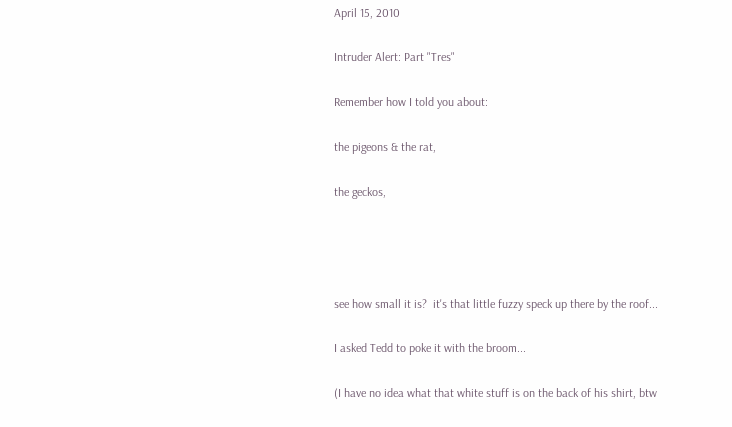April 15, 2010

Intruder Alert: Part "Tres"

Remember how I told you about:

the pigeons & the rat,

the geckos,




see how small it is?  it's that little fuzzy speck up there by the roof...

I asked Tedd to poke it with the broom...

(I have no idea what that white stuff is on the back of his shirt, btw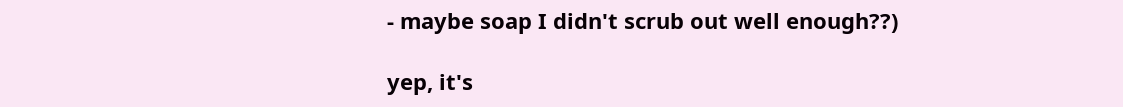- maybe soap I didn't scrub out well enough??)

yep, it's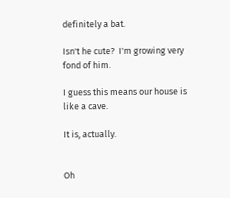definitely a bat.

Isn't he cute?  I'm growing very fond of him.

I guess this means our house is like a cave.

It is, actually.


Oh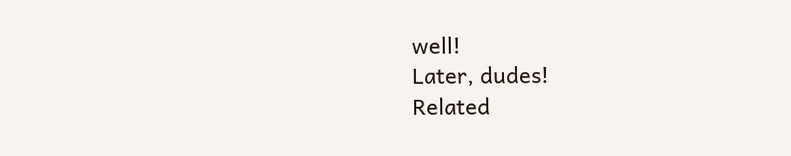well!
Later, dudes!
Related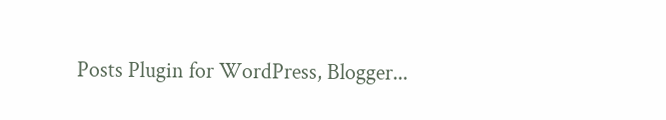Posts Plugin for WordPress, Blogger...